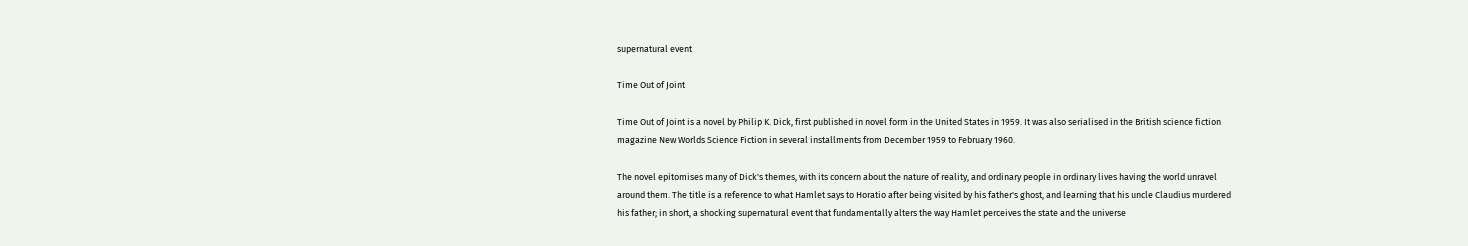supernatural event

Time Out of Joint

Time Out of Joint is a novel by Philip K. Dick, first published in novel form in the United States in 1959. It was also serialised in the British science fiction magazine New Worlds Science Fiction in several installments from December 1959 to February 1960.

The novel epitomises many of Dick's themes, with its concern about the nature of reality, and ordinary people in ordinary lives having the world unravel around them. The title is a reference to what Hamlet says to Horatio after being visited by his father's ghost, and learning that his uncle Claudius murdered his father; in short, a shocking supernatural event that fundamentally alters the way Hamlet perceives the state and the universe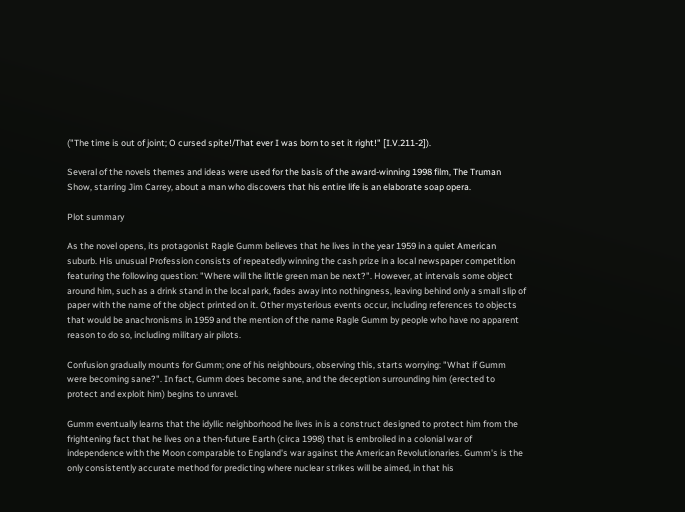("The time is out of joint; O cursed spite!/That ever I was born to set it right!" [I.V.211-2]).

Several of the novels themes and ideas were used for the basis of the award-winning 1998 film, The Truman Show, starring Jim Carrey, about a man who discovers that his entire life is an elaborate soap opera.

Plot summary

As the novel opens, its protagonist Ragle Gumm believes that he lives in the year 1959 in a quiet American suburb. His unusual Profession consists of repeatedly winning the cash prize in a local newspaper competition featuring the following question: "Where will the little green man be next?". However, at intervals some object around him, such as a drink stand in the local park, fades away into nothingness, leaving behind only a small slip of paper with the name of the object printed on it. Other mysterious events occur, including references to objects that would be anachronisms in 1959 and the mention of the name Ragle Gumm by people who have no apparent reason to do so, including military air pilots.

Confusion gradually mounts for Gumm; one of his neighbours, observing this, starts worrying: "What if Gumm were becoming sane?". In fact, Gumm does become sane, and the deception surrounding him (erected to protect and exploit him) begins to unravel.

Gumm eventually learns that the idyllic neighborhood he lives in is a construct designed to protect him from the frightening fact that he lives on a then-future Earth (circa 1998) that is embroiled in a colonial war of independence with the Moon comparable to England's war against the American Revolutionaries. Gumm's is the only consistently accurate method for predicting where nuclear strikes will be aimed, in that his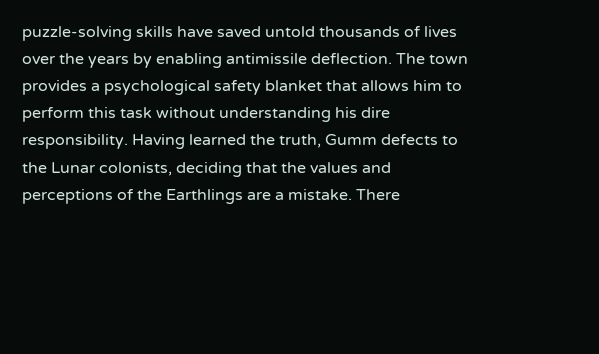puzzle-solving skills have saved untold thousands of lives over the years by enabling antimissile deflection. The town provides a psychological safety blanket that allows him to perform this task without understanding his dire responsibility. Having learned the truth, Gumm defects to the Lunar colonists, deciding that the values and perceptions of the Earthlings are a mistake. There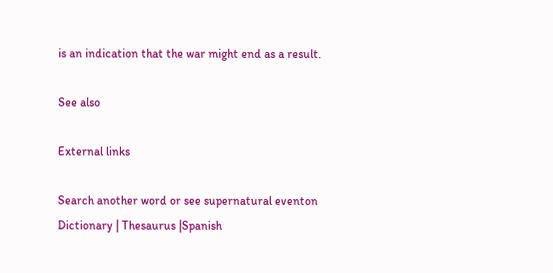is an indication that the war might end as a result.

See also

External links

Search another word or see supernatural eventon Dictionary | Thesaurus |Spanish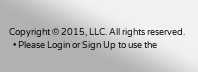Copyright © 2015, LLC. All rights reserved.
  • Please Login or Sign Up to use the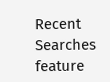Recent Searches feature